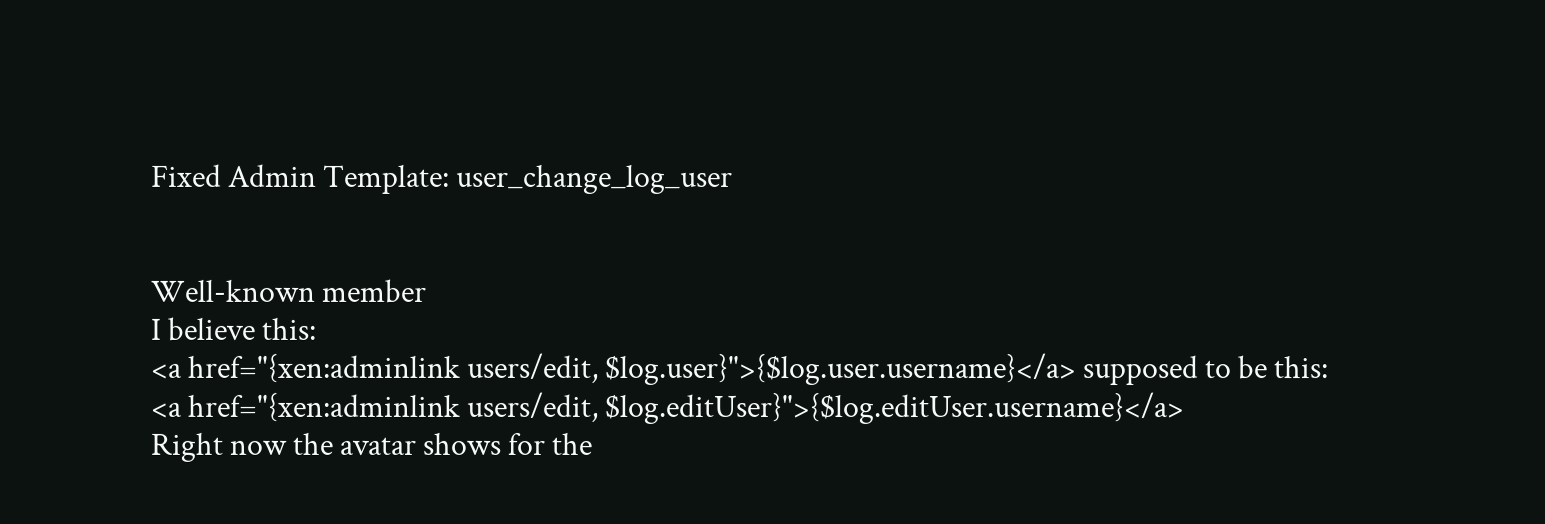Fixed Admin Template: user_change_log_user


Well-known member
I believe this:
<a href="{xen:adminlink users/edit, $log.user}">{$log.user.username}</a> supposed to be this:
<a href="{xen:adminlink users/edit, $log.editUser}">{$log.editUser.username}</a>
Right now the avatar shows for the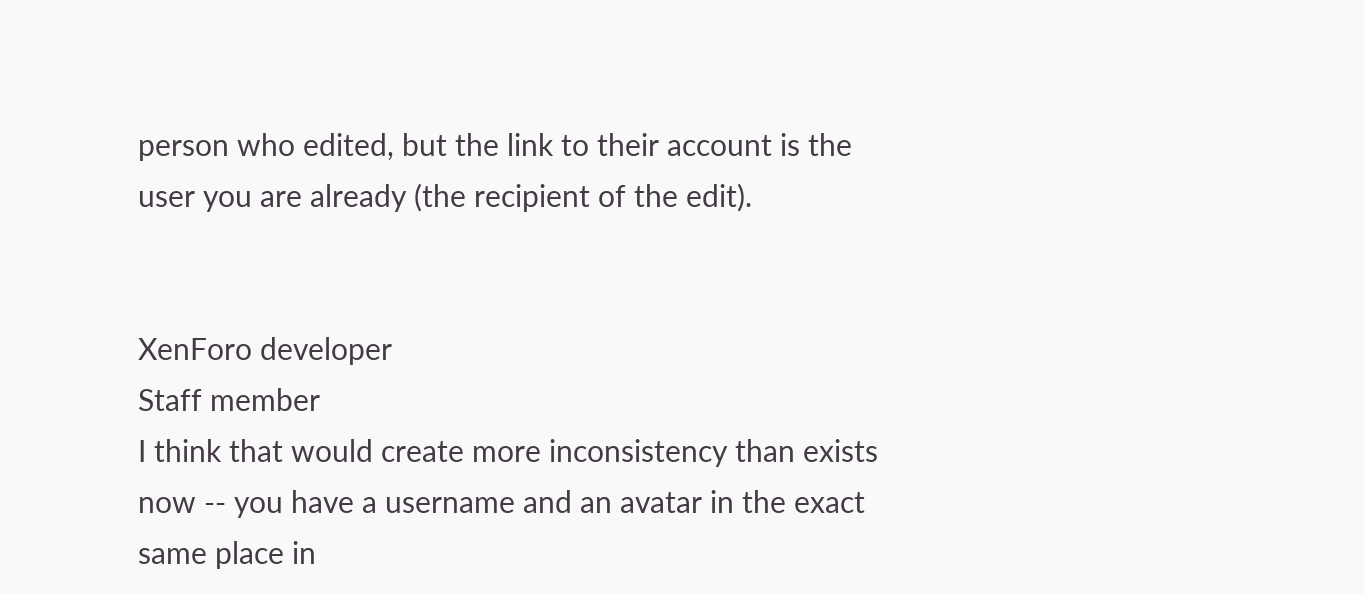person who edited, but the link to their account is the user you are already (the recipient of the edit).


XenForo developer
Staff member
I think that would create more inconsistency than exists now -- you have a username and an avatar in the exact same place in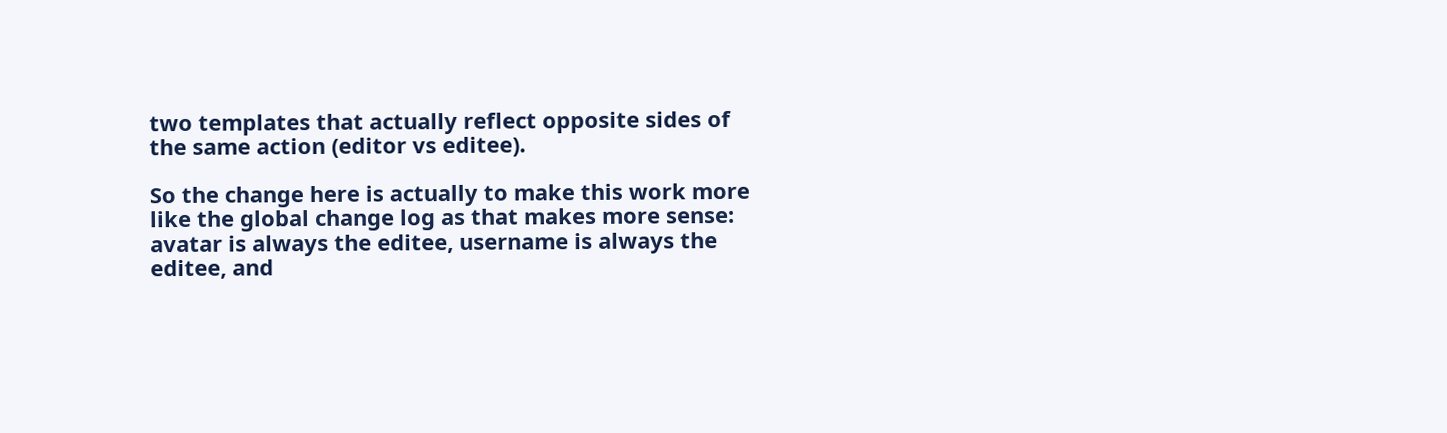two templates that actually reflect opposite sides of the same action (editor vs editee).

So the change here is actually to make this work more like the global change log as that makes more sense: avatar is always the editee, username is always the editee, and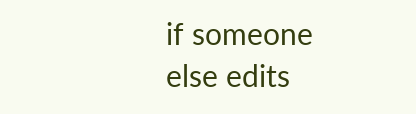if someone else edits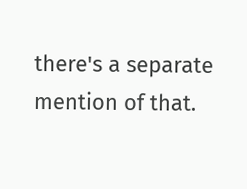there's a separate mention of that.